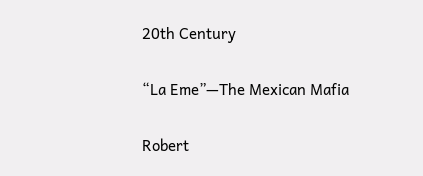20th Century

“La Eme”—The Mexican Mafia

Robert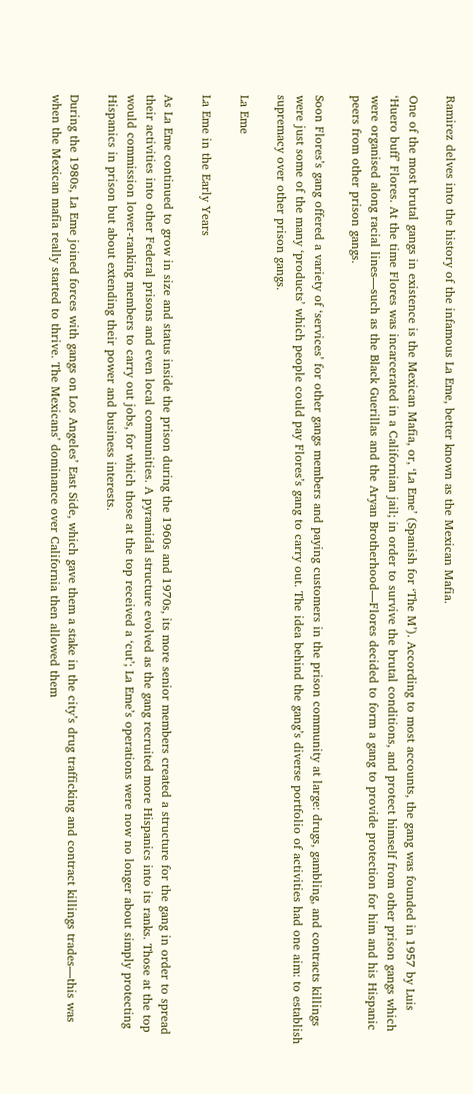Ramirez delves into the history of the infamous La Eme, better known as the Mexican Mafia.

One of the most brutal gangs in existence is the Mexican Mafia, or, ‘La Eme’ (Spanish for ‘The M’). According to most accounts, the gang was founded in 1957 by Luis ‘Huero buff’ Flores. At the time Flores was incarcerated in a Californian jail; in order to survive the brutal conditions, and protect himself from other prison gangs which were organised along racial lines—such as the Black Guerillas and the Aryan Brotherhood—Flores decided to form a gang to provide protection for him and his Hispanic peers from other prison gangs.

Soon Flores’s gang offered a variety of ‘services’ for other gangs members and paying customers in the prison community at large: drugs, gambling, and contracts killings were just some of the many ‘products’ which people could pay Flores’s gang to carry out. The idea behind the gang’s diverse portfolio of activities had one aim: to establish supremacy over other prison gangs.

La Eme

La Eme in the Early Years

As La Eme continued to grow in size and status inside the prison during the 1960s and 1970s, its more senior members created a structure for the gang in order to spread their activities into other Federal prisons and even local communities. A pyramidal structure evolved as the gang recruited more Hispanics into its ranks. Those at the top would commission lower-ranking members to carry out jobs, for which those at the top received a ‘cut’; La Eme’s operations were now no longer about simply protecting Hispanics in prison but about extending their power and business interests.

During the 1980s, La Eme joined forces with gangs on Los Angeles’ East Side, which gave them a stake in the city’s drug trafficking and contract killings trades—this was when the Mexican mafia really started to thrive. The Mexicans’ dominance over California then allowed them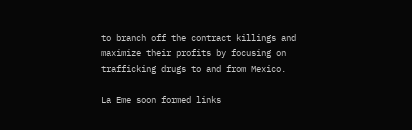to branch off the contract killings and maximize their profits by focusing on trafficking drugs to and from Mexico.

La Eme soon formed links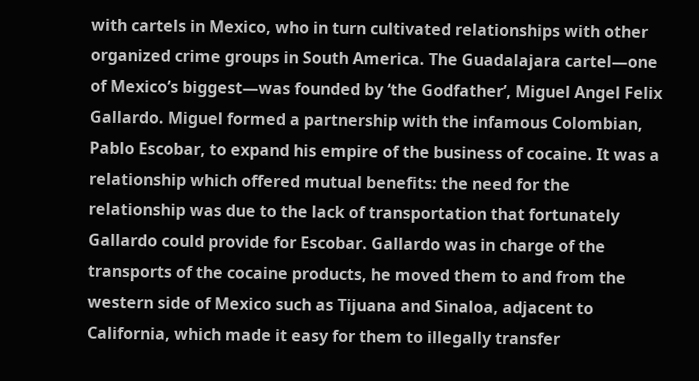with cartels in Mexico, who in turn cultivated relationships with other organized crime groups in South America. The Guadalajara cartel—one of Mexico’s biggest—was founded by ‘the Godfather’, Miguel Angel Felix Gallardo. Miguel formed a partnership with the infamous Colombian, Pablo Escobar, to expand his empire of the business of cocaine. It was a relationship which offered mutual benefits: the need for the relationship was due to the lack of transportation that fortunately Gallardo could provide for Escobar. Gallardo was in charge of the transports of the cocaine products, he moved them to and from the western side of Mexico such as Tijuana and Sinaloa, adjacent to California, which made it easy for them to illegally transfer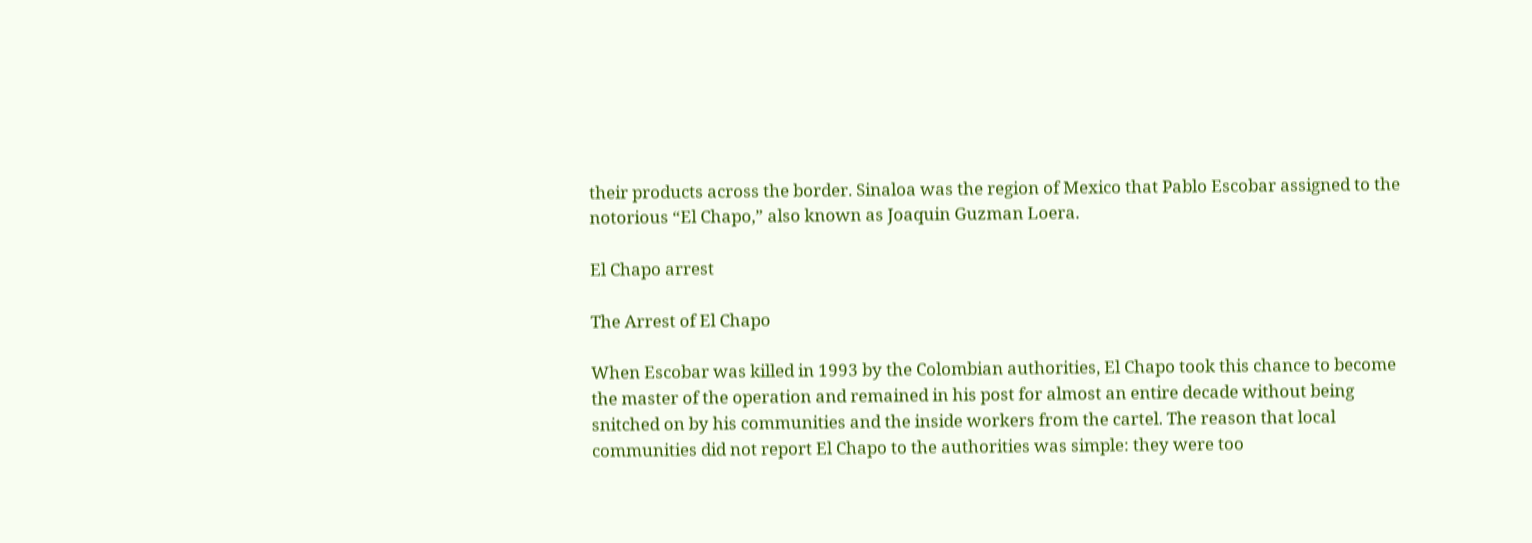their products across the border. Sinaloa was the region of Mexico that Pablo Escobar assigned to the notorious “El Chapo,” also known as Joaquin Guzman Loera.

El Chapo arrest

The Arrest of El Chapo

When Escobar was killed in 1993 by the Colombian authorities, El Chapo took this chance to become the master of the operation and remained in his post for almost an entire decade without being snitched on by his communities and the inside workers from the cartel. The reason that local communities did not report El Chapo to the authorities was simple: they were too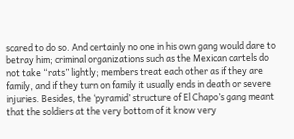scared to do so. And certainly no one in his own gang would dare to betray him; criminal organizations such as the Mexican cartels do not take “rats” lightly; members treat each other as if they are family, and if they turn on family it usually ends in death or severe injuries. Besides, the ‘pyramid’ structure of El Chapo’s gang meant that the soldiers at the very bottom of it know very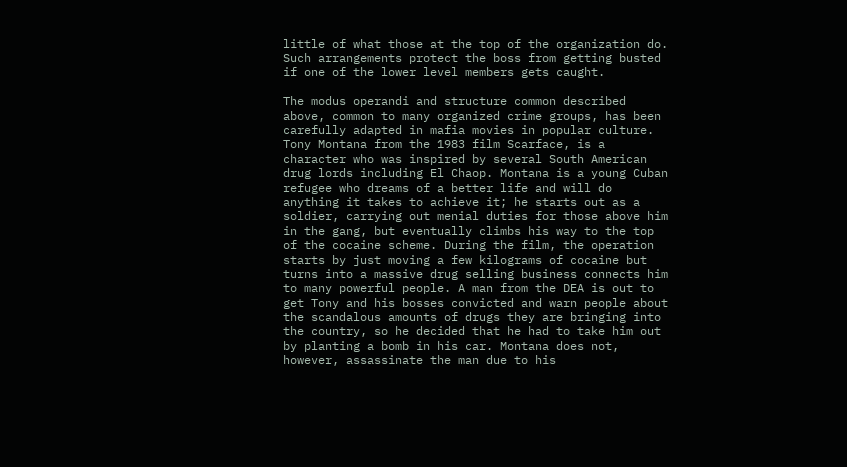little of what those at the top of the organization do. Such arrangements protect the boss from getting busted if one of the lower level members gets caught.

The modus operandi and structure common described above, common to many organized crime groups, has been carefully adapted in mafia movies in popular culture. Tony Montana from the 1983 film Scarface, is a character who was inspired by several South American drug lords including El Chaop. Montana is a young Cuban refugee who dreams of a better life and will do anything it takes to achieve it; he starts out as a soldier, carrying out menial duties for those above him in the gang, but eventually climbs his way to the top of the cocaine scheme. During the film, the operation starts by just moving a few kilograms of cocaine but turns into a massive drug selling business connects him to many powerful people. A man from the DEA is out to get Tony and his bosses convicted and warn people about the scandalous amounts of drugs they are bringing into the country, so he decided that he had to take him out by planting a bomb in his car. Montana does not, however, assassinate the man due to his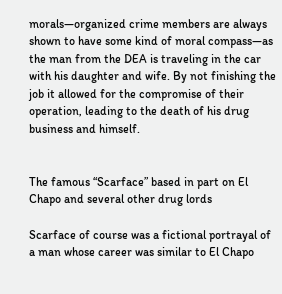morals—organized crime members are always shown to have some kind of moral compass—as the man from the DEA is traveling in the car with his daughter and wife. By not finishing the job it allowed for the compromise of their operation, leading to the death of his drug business and himself.


The famous “Scarface” based in part on El Chapo and several other drug lords

Scarface of course was a fictional portrayal of a man whose career was similar to El Chapo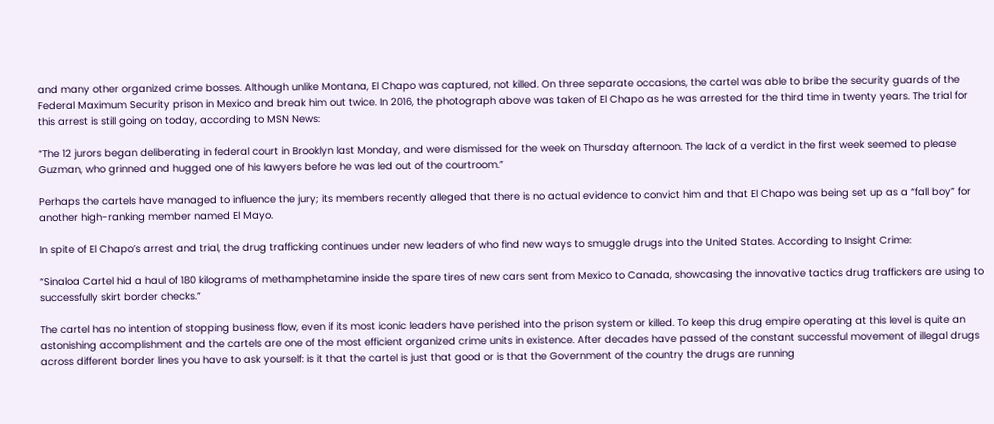and many other organized crime bosses. Although unlike Montana, El Chapo was captured, not killed. On three separate occasions, the cartel was able to bribe the security guards of the Federal Maximum Security prison in Mexico and break him out twice. In 2016, the photograph above was taken of El Chapo as he was arrested for the third time in twenty years. The trial for this arrest is still going on today, according to MSN News:

“The 12 jurors began deliberating in federal court in Brooklyn last Monday, and were dismissed for the week on Thursday afternoon. The lack of a verdict in the first week seemed to please Guzman, who grinned and hugged one of his lawyers before he was led out of the courtroom.”

Perhaps the cartels have managed to influence the jury; its members recently alleged that there is no actual evidence to convict him and that El Chapo was being set up as a “fall boy” for another high-ranking member named El Mayo.

In spite of El Chapo’s arrest and trial, the drug trafficking continues under new leaders of who find new ways to smuggle drugs into the United States. According to Insight Crime:

“Sinaloa Cartel hid a haul of 180 kilograms of methamphetamine inside the spare tires of new cars sent from Mexico to Canada, showcasing the innovative tactics drug traffickers are using to successfully skirt border checks.”

The cartel has no intention of stopping business flow, even if its most iconic leaders have perished into the prison system or killed. To keep this drug empire operating at this level is quite an astonishing accomplishment and the cartels are one of the most efficient organized crime units in existence. After decades have passed of the constant successful movement of illegal drugs across different border lines you have to ask yourself: is it that the cartel is just that good or is that the Government of the country the drugs are running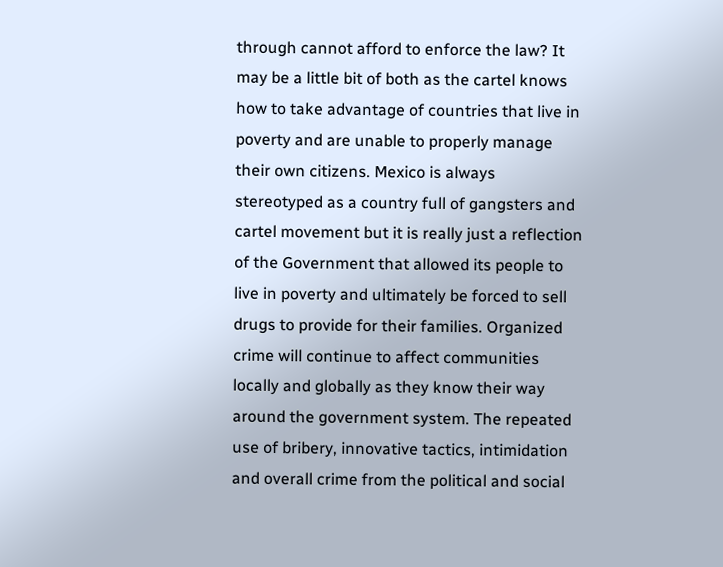through cannot afford to enforce the law? It may be a little bit of both as the cartel knows how to take advantage of countries that live in poverty and are unable to properly manage their own citizens. Mexico is always stereotyped as a country full of gangsters and cartel movement but it is really just a reflection of the Government that allowed its people to live in poverty and ultimately be forced to sell drugs to provide for their families. Organized crime will continue to affect communities locally and globally as they know their way around the government system. The repeated use of bribery, innovative tactics, intimidation and overall crime from the political and social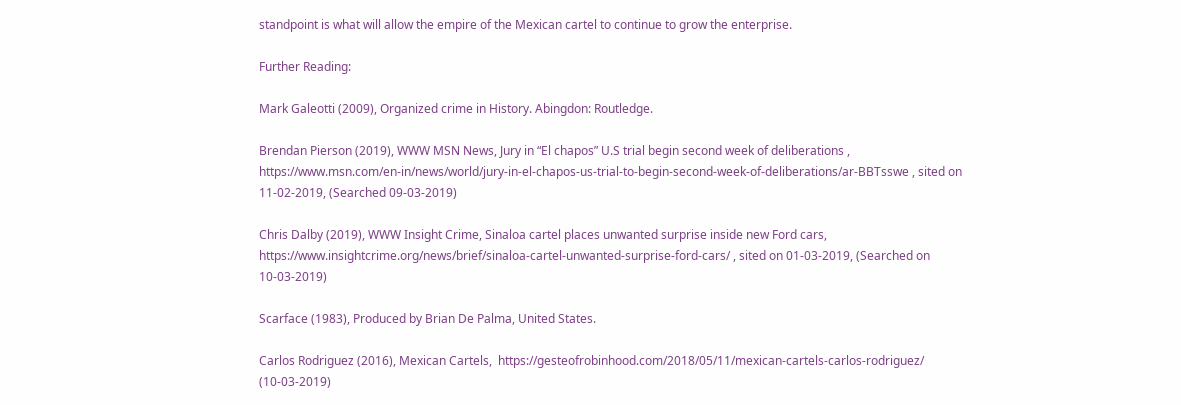standpoint is what will allow the empire of the Mexican cartel to continue to grow the enterprise.

Further Reading:

Mark Galeotti (2009), Organized crime in History. Abingdon: Routledge.

Brendan Pierson (2019), WWW MSN News, Jury in “El chapos” U.S trial begin second week of deliberations , https://www.msn.com/en-in/news/world/jury-in-el-chapos-us-trial-to-begin-second-week-of-deliberations/ar-BBTsswe , sited on 11-02-2019, (Searched 09-03-2019)

Chris Dalby (2019), WWW Insight Crime, Sinaloa cartel places unwanted surprise inside new Ford cars, https://www.insightcrime.org/news/brief/sinaloa-cartel-unwanted-surprise-ford-cars/ , sited on 01-03-2019, (Searched on 10-03-2019)

Scarface (1983), Produced by Brian De Palma, United States.

Carlos Rodriguez (2016), Mexican Cartels,  https://gesteofrobinhood.com/2018/05/11/mexican-cartels-carlos-rodriguez/ (10-03-2019)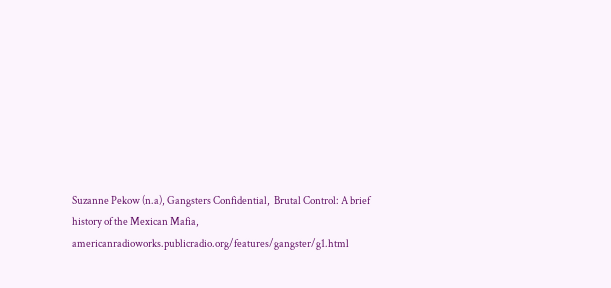Suzanne Pekow (n.a), Gangsters Confidential,  Brutal Control: A brief history of the Mexican Mafia, americanradioworks.publicradio.org/features/gangster/g1.html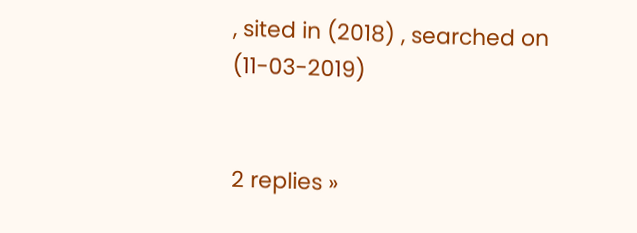, sited in (2018) , searched on (11-03-2019)


2 replies »